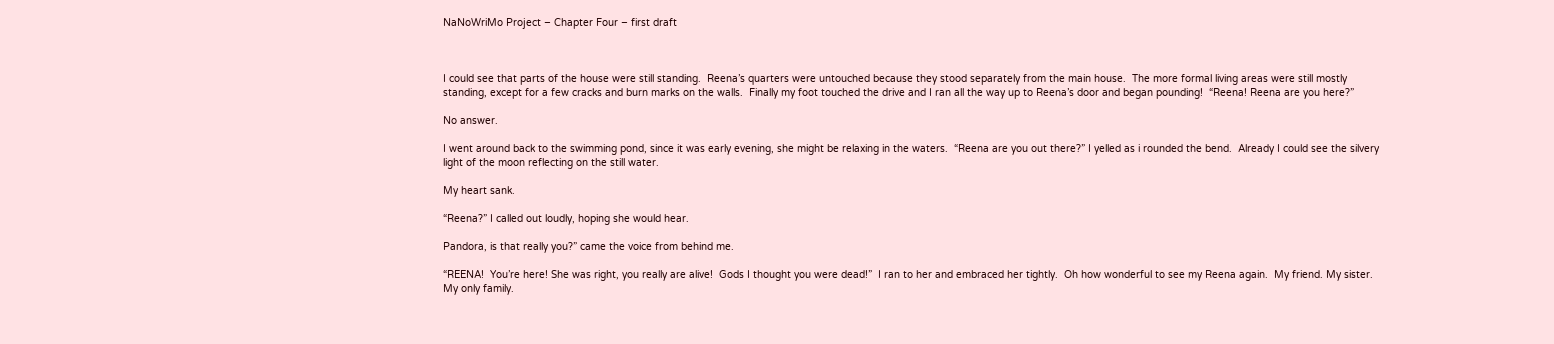NaNoWriMo Project – Chapter Four – first draft



I could see that parts of the house were still standing.  Reena’s quarters were untouched because they stood separately from the main house.  The more formal living areas were still mostly standing, except for a few cracks and burn marks on the walls.  Finally my foot touched the drive and I ran all the way up to Reena’s door and began pounding!  “Reena! Reena are you here?”

No answer.

I went around back to the swimming pond, since it was early evening, she might be relaxing in the waters.  “Reena are you out there?” I yelled as i rounded the bend.  Already I could see the silvery light of the moon reflecting on the still water.

My heart sank.

“Reena?” I called out loudly, hoping she would hear.

Pandora, is that really you?” came the voice from behind me.

“REENA!  You’re here! She was right, you really are alive!  Gods I thought you were dead!”  I ran to her and embraced her tightly.  Oh how wonderful to see my Reena again.  My friend. My sister.  My only family.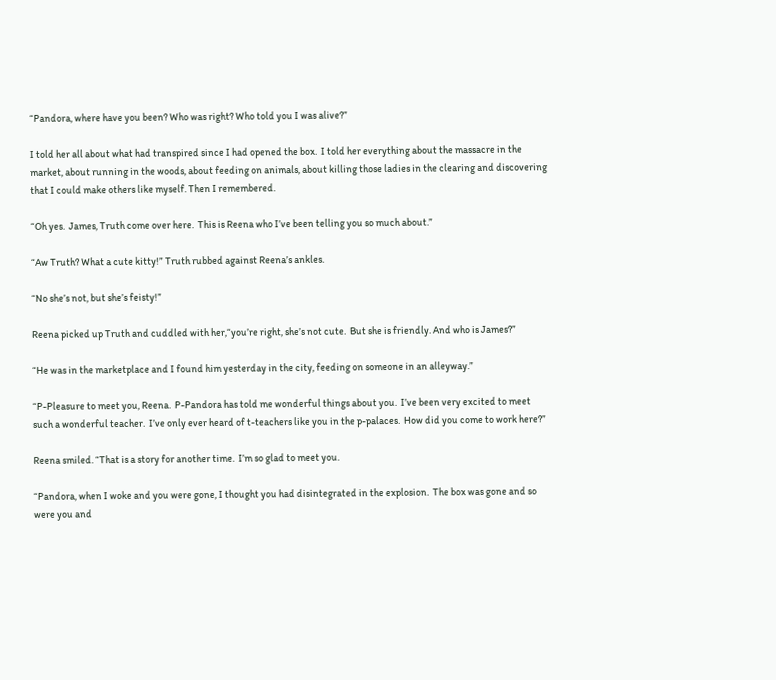“Pandora, where have you been? Who was right? Who told you I was alive?”

I told her all about what had transpired since I had opened the box.  I told her everything about the massacre in the market, about running in the woods, about feeding on animals, about killing those ladies in the clearing and discovering that I could make others like myself. Then I remembered.

“Oh yes.  James, Truth come over here.  This is Reena who I’ve been telling you so much about.”

“Aw Truth? What a cute kitty!” Truth rubbed against Reena’s ankles.

“No she’s not, but she’s feisty!”

Reena picked up Truth and cuddled with her,“you’re right, she’s not cute.  But she is friendly. And who is James?”

“He was in the marketplace and I found him yesterday in the city, feeding on someone in an alleyway.”

“P-Pleasure to meet you, Reena.  P-Pandora has told me wonderful things about you.  I’ve been very excited to meet such a wonderful teacher.  I’ve only ever heard of t-teachers like you in the p-palaces.  How did you come to work here?”

Reena smiled. “That is a story for another time.  I’m so glad to meet you.

“Pandora, when I woke and you were gone, I thought you had disintegrated in the explosion.  The box was gone and so were you and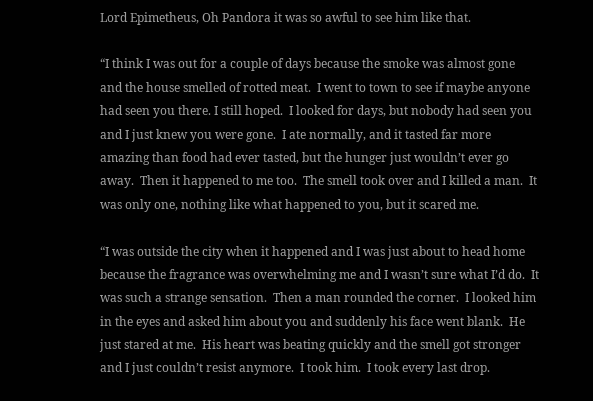Lord Epimetheus, Oh Pandora it was so awful to see him like that.

“I think I was out for a couple of days because the smoke was almost gone and the house smelled of rotted meat.  I went to town to see if maybe anyone had seen you there. I still hoped.  I looked for days, but nobody had seen you and I just knew you were gone.  I ate normally, and it tasted far more amazing than food had ever tasted, but the hunger just wouldn’t ever go away.  Then it happened to me too.  The smell took over and I killed a man.  It was only one, nothing like what happened to you, but it scared me.

“I was outside the city when it happened and I was just about to head home because the fragrance was overwhelming me and I wasn’t sure what I’d do.  It was such a strange sensation.  Then a man rounded the corner.  I looked him in the eyes and asked him about you and suddenly his face went blank.  He just stared at me.  His heart was beating quickly and the smell got stronger and I just couldn’t resist anymore.  I took him.  I took every last drop.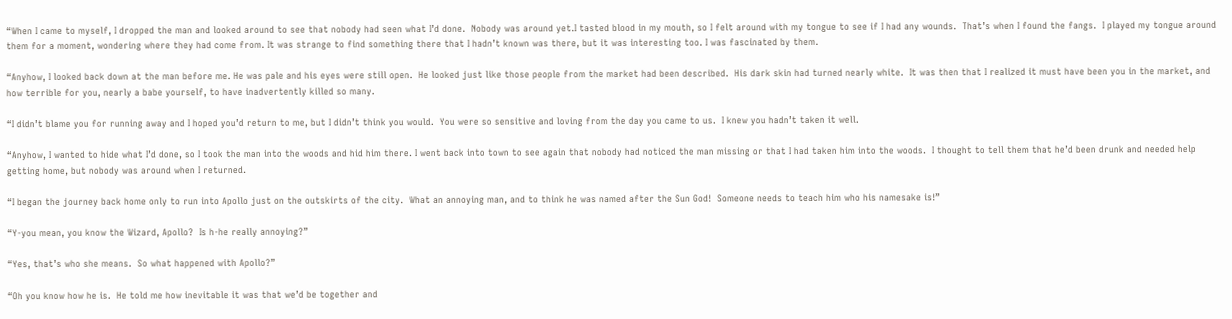“When I came to myself, I dropped the man and looked around to see that nobody had seen what I’d done.  Nobody was around yet.I tasted blood in my mouth, so I felt around with my tongue to see if I had any wounds.  That’s when I found the fangs.  I played my tongue around them for a moment, wondering where they had come from. It was strange to find something there that I hadn’t known was there, but it was interesting too. I was fascinated by them.

“Anyhow, I looked back down at the man before me. He was pale and his eyes were still open.  He looked just like those people from the market had been described.  His dark skin had turned nearly white.  It was then that I realized it must have been you in the market, and how terrible for you, nearly a babe yourself, to have inadvertently killed so many.

“I didn’t blame you for running away and I hoped you’d return to me, but I didn’t think you would.  You were so sensitive and loving from the day you came to us.  I knew you hadn’t taken it well.

“Anyhow, I wanted to hide what I’d done, so I took the man into the woods and hid him there. I went back into town to see again that nobody had noticed the man missing or that I had taken him into the woods.  I thought to tell them that he’d been drunk and needed help getting home, but nobody was around when I returned.

“I began the journey back home only to run into Apollo just on the outskirts of the city.  What an annoying man, and to think he was named after the Sun God!  Someone needs to teach him who his namesake is!”

“Y-you mean, you know the Wizard, Apollo?  Is h-he really annoying?”

“Yes, that’s who she means.  So what happened with Apollo?”

“Oh you know how he is.  He told me how inevitable it was that we’d be together and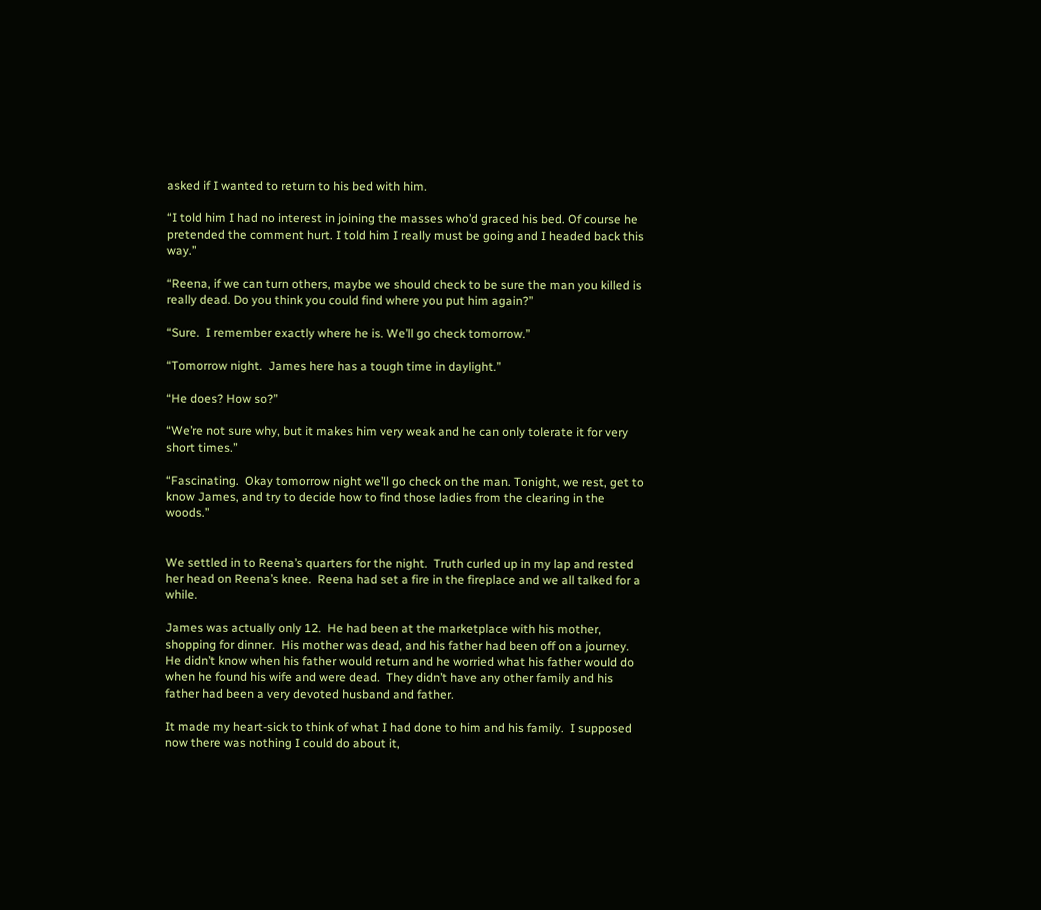asked if I wanted to return to his bed with him.

“I told him I had no interest in joining the masses who’d graced his bed. Of course he pretended the comment hurt. I told him I really must be going and I headed back this way.”

“Reena, if we can turn others, maybe we should check to be sure the man you killed is really dead. Do you think you could find where you put him again?”

“Sure.  I remember exactly where he is. We’ll go check tomorrow.”

“Tomorrow night.  James here has a tough time in daylight.”

“He does? How so?”

“We’re not sure why, but it makes him very weak and he can only tolerate it for very short times.”

“Fascinating.  Okay tomorrow night we’ll go check on the man. Tonight, we rest, get to know James, and try to decide how to find those ladies from the clearing in the woods.”


We settled in to Reena’s quarters for the night.  Truth curled up in my lap and rested her head on Reena’s knee.  Reena had set a fire in the fireplace and we all talked for a while.

James was actually only 12.  He had been at the marketplace with his mother, shopping for dinner.  His mother was dead, and his father had been off on a journey.  He didn’t know when his father would return and he worried what his father would do when he found his wife and were dead.  They didn’t have any other family and his father had been a very devoted husband and father.

It made my heart-sick to think of what I had done to him and his family.  I supposed now there was nothing I could do about it,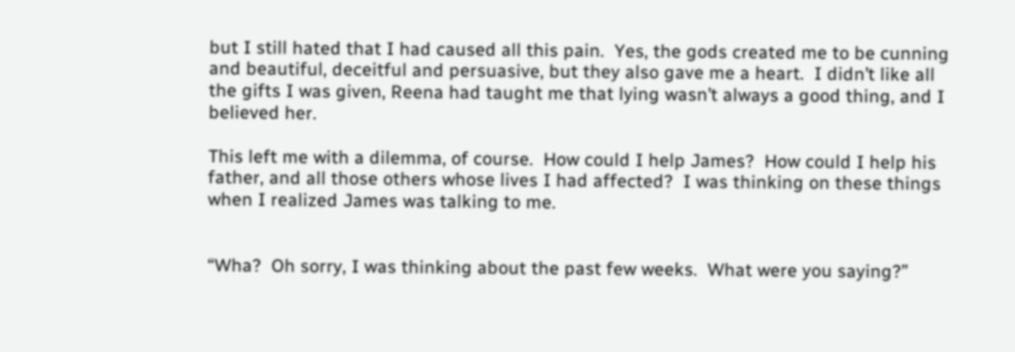but I still hated that I had caused all this pain.  Yes, the gods created me to be cunning and beautiful, deceitful and persuasive, but they also gave me a heart.  I didn’t like all the gifts I was given, Reena had taught me that lying wasn’t always a good thing, and I believed her.

This left me with a dilemma, of course.  How could I help James?  How could I help his father, and all those others whose lives I had affected?  I was thinking on these things when I realized James was talking to me.


“Wha?  Oh sorry, I was thinking about the past few weeks.  What were you saying?”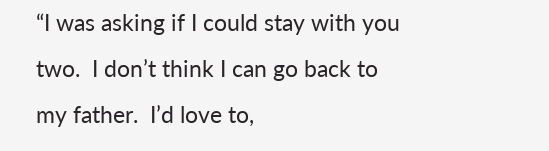“I was asking if I could stay with you two.  I don’t think I can go back to my father.  I’d love to,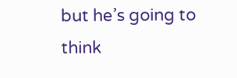but he’s going to think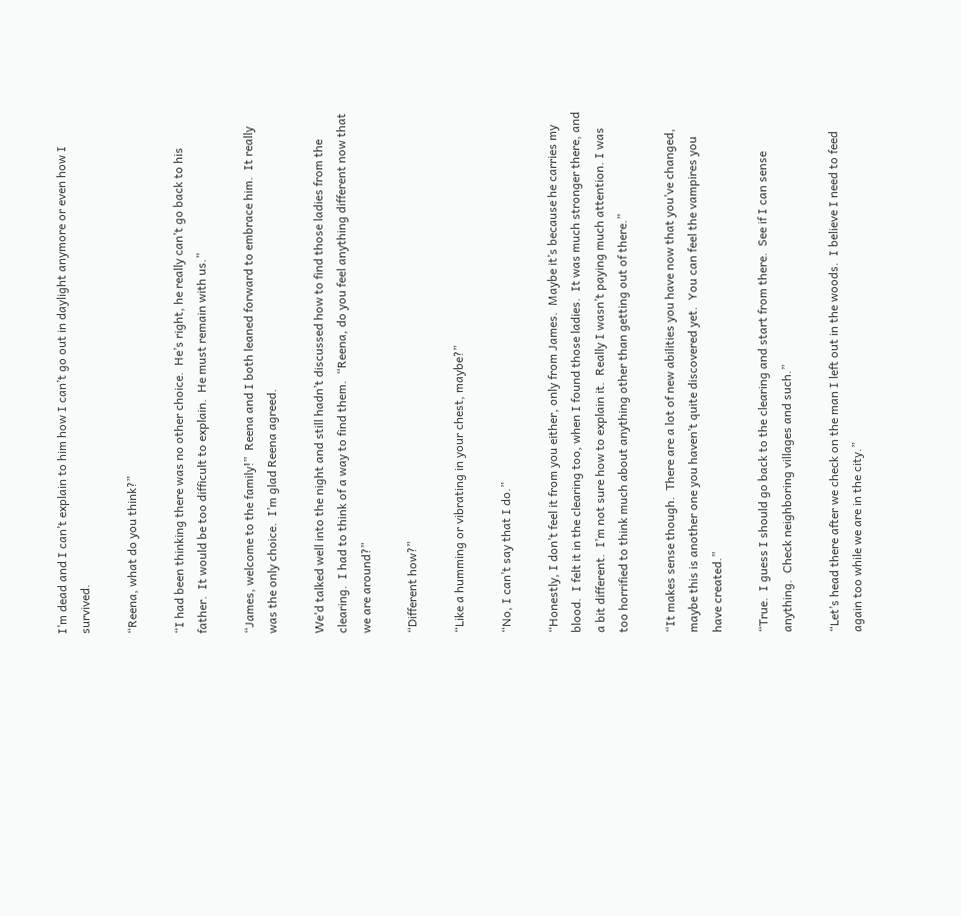I’m dead and I can’t explain to him how I can’t go out in daylight anymore or even how I survived.

“Reena, what do you think?”

“I had been thinking there was no other choice.  He’s right, he really can’t go back to his father.  It would be too difficult to explain.  He must remain with us.”

“James, welcome to the family!”  Reena and I both leaned forward to embrace him.  It really was the only choice.  I’m glad Reena agreed.

We’d talked well into the night and still hadn’t discussed how to find those ladies from the clearing.  I had to think of a way to find them.  “Reena, do you feel anything different now that we are around?”

“Different how?”

“Like a humming or vibrating in your chest, maybe?”

“No, I can’t say that I do.”

“Honestly, I don’t feel it from you either, only from James.  Maybe it’s because he carries my blood.  I felt it in the clearing too, when I found those ladies.  It was much stronger there, and a bit different.  I’m not sure how to explain it.  Really I wasn’t paying much attention. I was too horrified to think much about anything other than getting out of there.”

“It makes sense though.  There are a lot of new abilities you have now that you’ve changed, maybe this is another one you haven’t quite discovered yet.  You can feel the vampires you have created.”

“True.  I guess I should go back to the clearing and start from there.  See if I can sense anything.  Check neighboring villages and such.”

“Let’s head there after we check on the man I left out in the woods.  I believe I need to feed again too while we are in the city.”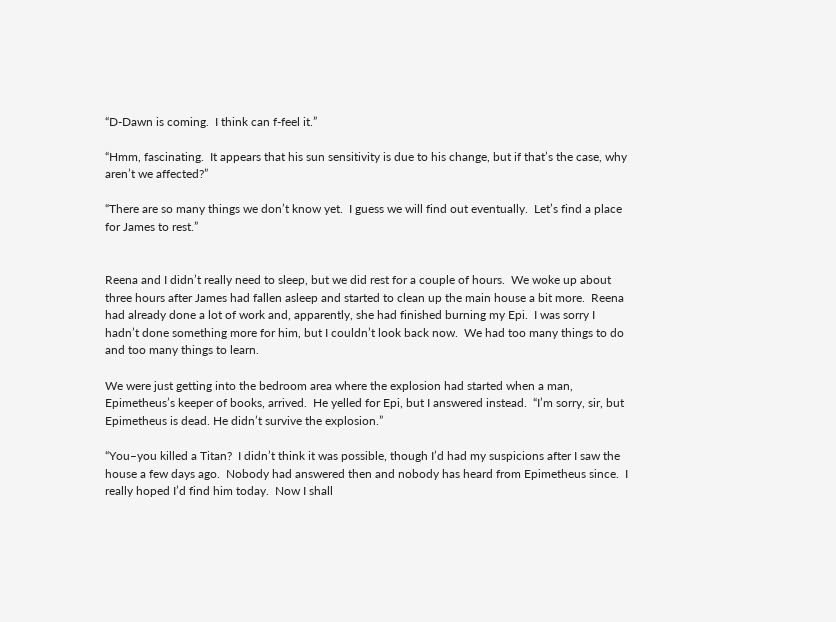“D-Dawn is coming.  I think can f-feel it.”

“Hmm, fascinating.  It appears that his sun sensitivity is due to his change, but if that’s the case, why aren’t we affected?”

“There are so many things we don’t know yet.  I guess we will find out eventually.  Let’s find a place for James to rest.”


Reena and I didn’t really need to sleep, but we did rest for a couple of hours.  We woke up about three hours after James had fallen asleep and started to clean up the main house a bit more.  Reena had already done a lot of work and, apparently, she had finished burning my Epi.  I was sorry I hadn’t done something more for him, but I couldn’t look back now.  We had too many things to do and too many things to learn.

We were just getting into the bedroom area where the explosion had started when a man, Epimetheus’s keeper of books, arrived.  He yelled for Epi, but I answered instead.  “I’m sorry, sir, but Epimetheus is dead. He didn’t survive the explosion.”

“You–you killed a Titan?  I didn’t think it was possible, though I’d had my suspicions after I saw the house a few days ago.  Nobody had answered then and nobody has heard from Epimetheus since.  I really hoped I’d find him today.  Now I shall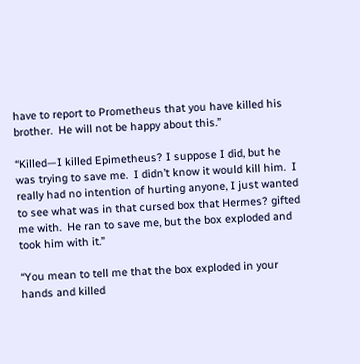have to report to Prometheus that you have killed his brother.  He will not be happy about this.”

“Killed—I killed Epimetheus? I suppose I did, but he was trying to save me.  I didn’t know it would kill him.  I really had no intention of hurting anyone, I just wanted to see what was in that cursed box that Hermes? gifted me with.  He ran to save me, but the box exploded and took him with it.”

“You mean to tell me that the box exploded in your hands and killed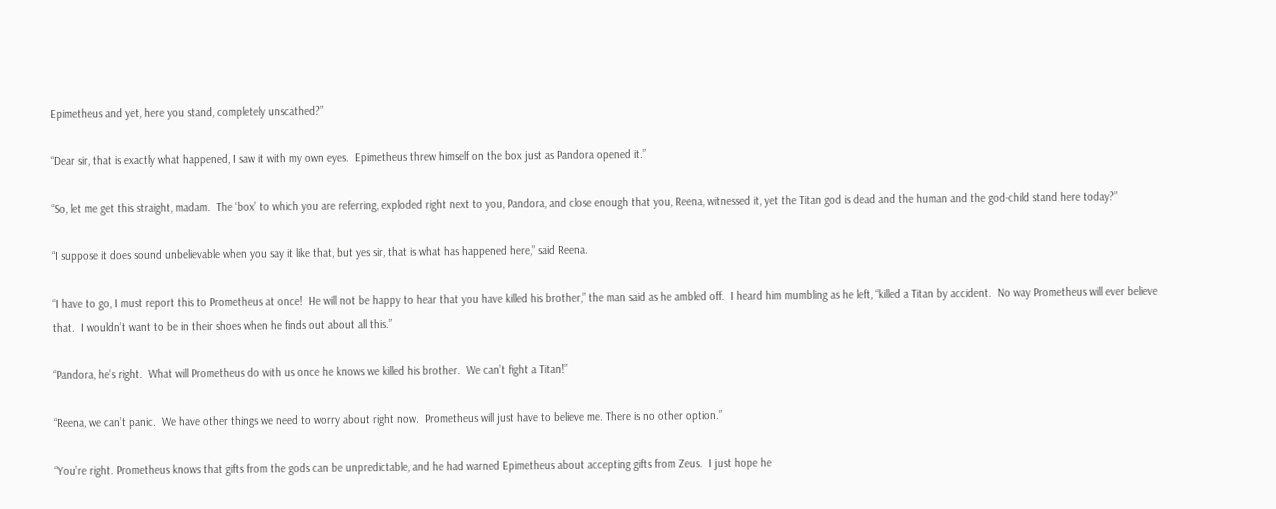Epimetheus and yet, here you stand, completely unscathed?”

“Dear sir, that is exactly what happened, I saw it with my own eyes.  Epimetheus threw himself on the box just as Pandora opened it.”

“So, let me get this straight, madam.  The ‘box’ to which you are referring, exploded right next to you, Pandora, and close enough that you, Reena, witnessed it, yet the Titan god is dead and the human and the god-child stand here today?”

“I suppose it does sound unbelievable when you say it like that, but yes sir, that is what has happened here,” said Reena.

“I have to go, I must report this to Prometheus at once!  He will not be happy to hear that you have killed his brother,” the man said as he ambled off.  I heard him mumbling as he left, “killed a Titan by accident.  No way Prometheus will ever believe that.  I wouldn’t want to be in their shoes when he finds out about all this.”

“Pandora, he’s right.  What will Prometheus do with us once he knows we killed his brother.  We can’t fight a Titan!”

“Reena, we can’t panic.  We have other things we need to worry about right now.  Prometheus will just have to believe me. There is no other option.”

“You’re right. Prometheus knows that gifts from the gods can be unpredictable, and he had warned Epimetheus about accepting gifts from Zeus.  I just hope he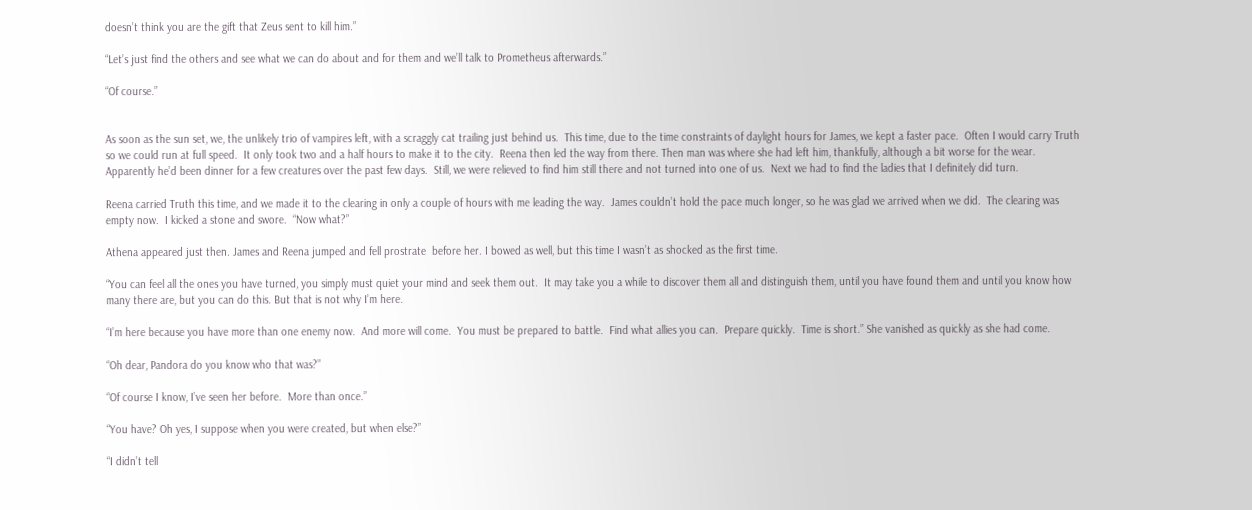doesn’t think you are the gift that Zeus sent to kill him.”

“Let’s just find the others and see what we can do about and for them and we’ll talk to Prometheus afterwards.”

“Of course.”


As soon as the sun set, we, the unlikely trio of vampires left, with a scraggly cat trailing just behind us.  This time, due to the time constraints of daylight hours for James, we kept a faster pace.  Often I would carry Truth so we could run at full speed.  It only took two and a half hours to make it to the city.  Reena then led the way from there. Then man was where she had left him, thankfully, although a bit worse for the wear.  Apparently he’d been dinner for a few creatures over the past few days.  Still, we were relieved to find him still there and not turned into one of us.  Next we had to find the ladies that I definitely did turn.

Reena carried Truth this time, and we made it to the clearing in only a couple of hours with me leading the way.  James couldn’t hold the pace much longer, so he was glad we arrived when we did.  The clearing was empty now.  I kicked a stone and swore.  “Now what?”

Athena appeared just then. James and Reena jumped and fell prostrate  before her. I bowed as well, but this time I wasn’t as shocked as the first time.

“You can feel all the ones you have turned, you simply must quiet your mind and seek them out.  It may take you a while to discover them all and distinguish them, until you have found them and until you know how many there are, but you can do this. But that is not why I’m here.

“I’m here because you have more than one enemy now.  And more will come.  You must be prepared to battle.  Find what allies you can.  Prepare quickly.  Time is short.” She vanished as quickly as she had come.

“Oh dear, Pandora do you know who that was?”

“Of course I know, I’ve seen her before.  More than once.”

“You have? Oh yes, I suppose when you were created, but when else?”

“I didn’t tell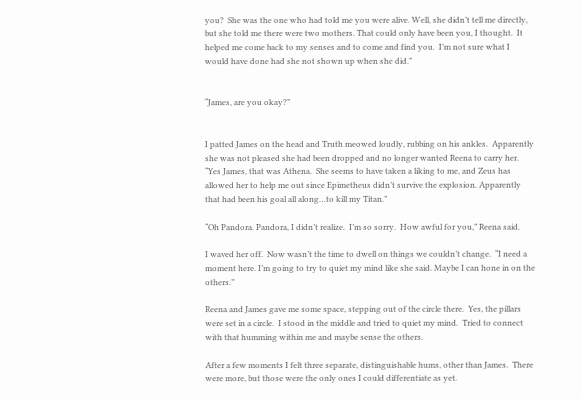you?  She was the one who had told me you were alive. Well, she didn’t tell me directly, but she told me there were two mothers. That could only have been you, I thought.  It helped me come back to my senses and to come and find you.  I’m not sure what I would have done had she not shown up when she did.”


“James, are you okay?”


I patted James on the head and Truth meowed loudly, rubbing on his ankles.  Apparently she was not pleased she had been dropped and no longer wanted Reena to carry her. “Yes James, that was Athena.  She seems to have taken a liking to me, and Zeus has allowed her to help me out since Epimetheus didn’t survive the explosion. Apparently that had been his goal all along…to kill my Titan.”

“Oh Pandora. Pandora, I didn’t realize.  I’m so sorry.  How awful for you,” Reena said.

I waved her off.  Now wasn’t the time to dwell on things we couldn’t change.  “I need a moment here. I’m going to try to quiet my mind like she said. Maybe I can hone in on the others.”

Reena and James gave me some space, stepping out of the circle there.  Yes, the pillars were set in a circle.  I stood in the middle and tried to quiet my mind.  Tried to connect with that humming within me and maybe sense the others.

After a few moments I felt three separate, distinguishable hums, other than James.  There were more, but those were the only ones I could differentiate as yet.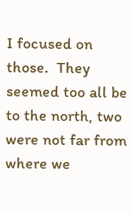I focused on those.  They seemed too all be to the north, two were not far from where we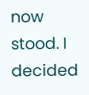now stood. I decided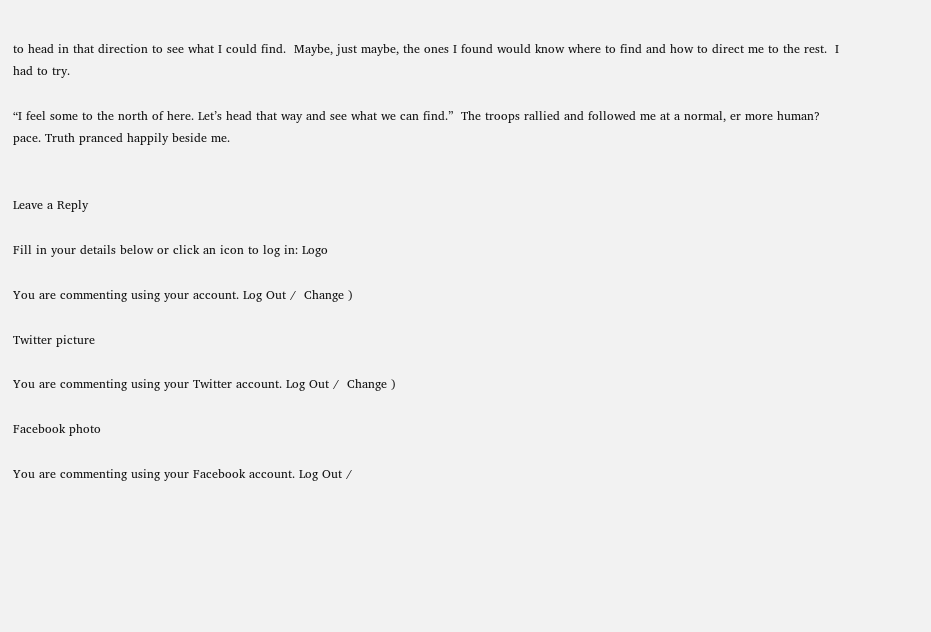to head in that direction to see what I could find.  Maybe, just maybe, the ones I found would know where to find and how to direct me to the rest.  I had to try.

“I feel some to the north of here. Let’s head that way and see what we can find.”  The troops rallied and followed me at a normal, er more human? pace. Truth pranced happily beside me.


Leave a Reply

Fill in your details below or click an icon to log in: Logo

You are commenting using your account. Log Out /  Change )

Twitter picture

You are commenting using your Twitter account. Log Out /  Change )

Facebook photo

You are commenting using your Facebook account. Log Out /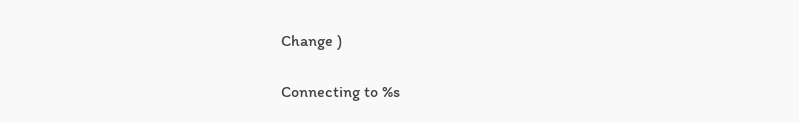Change )

Connecting to %s